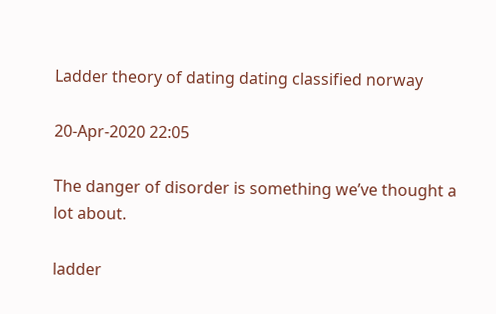Ladder theory of dating dating classified norway

20-Apr-2020 22:05

The danger of disorder is something we’ve thought a lot about.

ladder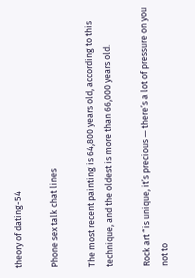theory of dating-54

Phone sex talk chat lines

The most recent painting is 64,800 years old, according to this technique, and the oldest is more than 66,000 years old.

Rock art “is unique, it’s precious — there’s a lot of pressure on you not to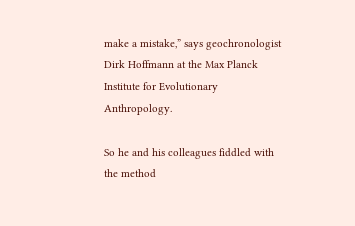make a mistake,” says geochronologist Dirk Hoffmann at the Max Planck Institute for Evolutionary Anthropology.

So he and his colleagues fiddled with the method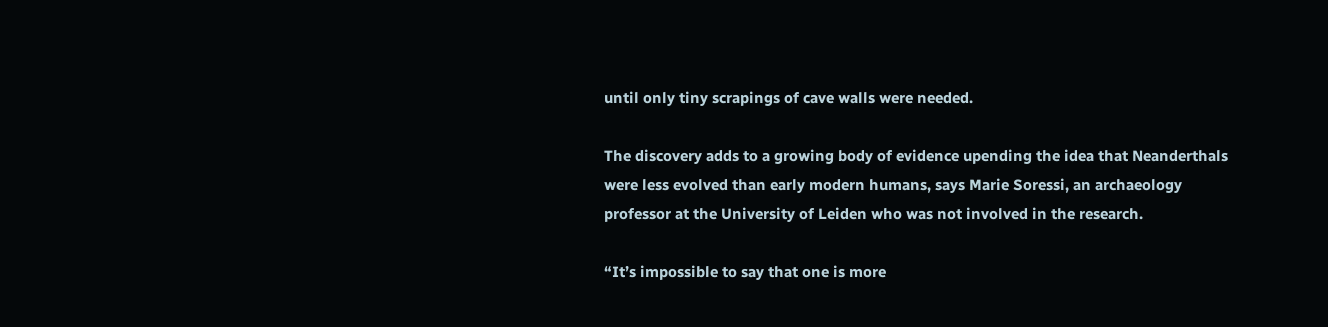until only tiny scrapings of cave walls were needed.

The discovery adds to a growing body of evidence upending the idea that Neanderthals were less evolved than early modern humans, says Marie Soressi, an archaeology professor at the University of Leiden who was not involved in the research.

“It’s impossible to say that one is more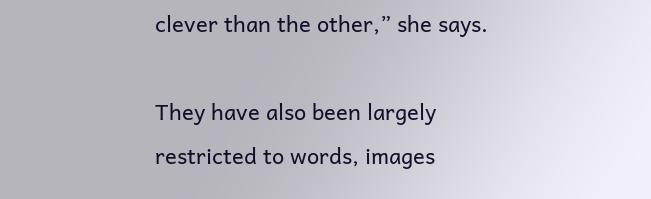clever than the other,” she says.

They have also been largely restricted to words, images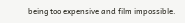being too expensive and film impossible.